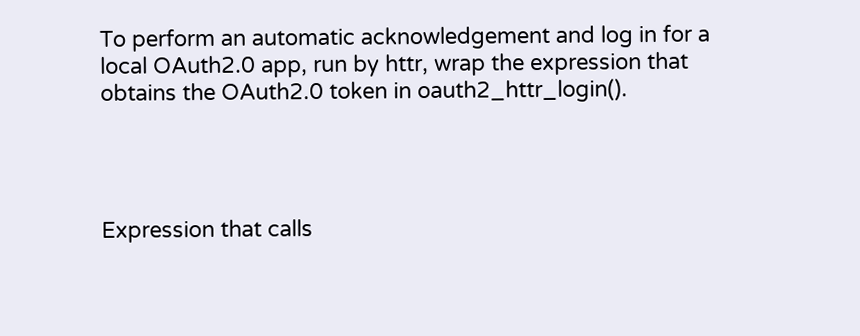To perform an automatic acknowledgement and log in for a local OAuth2.0 app, run by httr, wrap the expression that obtains the OAuth2.0 token in oauth2_httr_login().




Expression that calls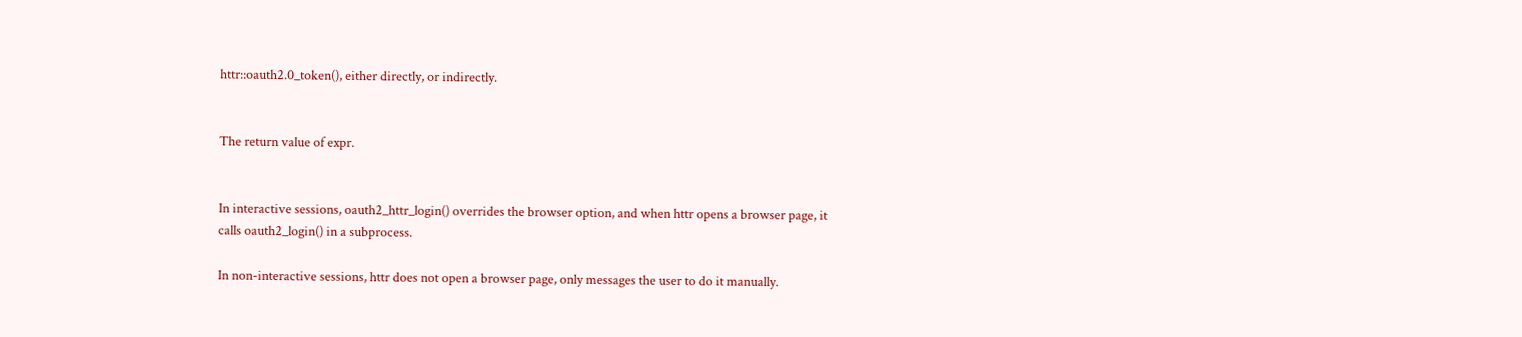httr::oauth2.0_token(), either directly, or indirectly.


The return value of expr.


In interactive sessions, oauth2_httr_login() overrides the browser option, and when httr opens a browser page, it calls oauth2_login() in a subprocess.

In non-interactive sessions, httr does not open a browser page, only messages the user to do it manually.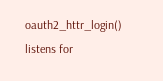oauth2_httr_login() listens for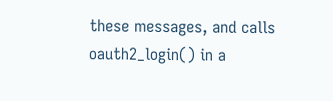these messages, and calls oauth2_login() in a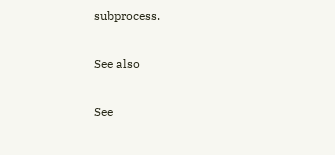subprocess.

See also

See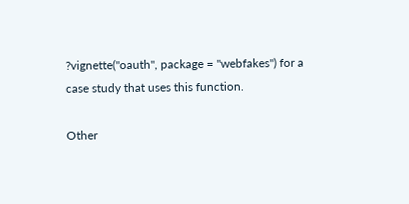?vignette("oauth", package = "webfakes") for a case study that uses this function.

Other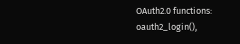OAuth2.0 functions: oauth2_login(),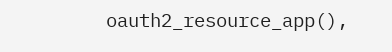oauth2_resource_app(),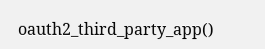oauth2_third_party_app()